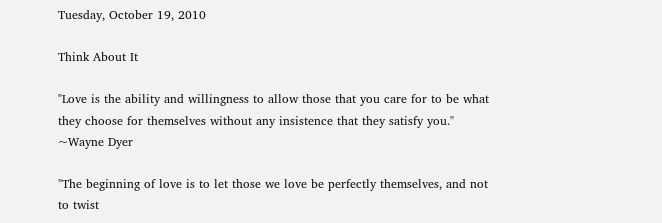Tuesday, October 19, 2010

Think About It

"Love is the ability and willingness to allow those that you care for to be what they choose for themselves without any insistence that they satisfy you."
~Wayne Dyer

"The beginning of love is to let those we love be perfectly themselves, and not to twist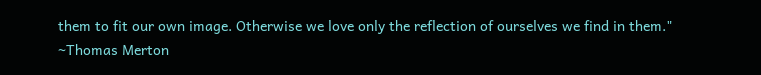them to fit our own image. Otherwise we love only the reflection of ourselves we find in them."
~Thomas Merton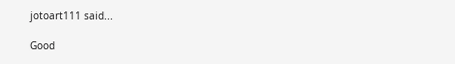jotoart111 said...

Good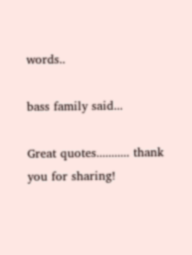words..

bass family said...

Great quotes........... thank you for sharing!